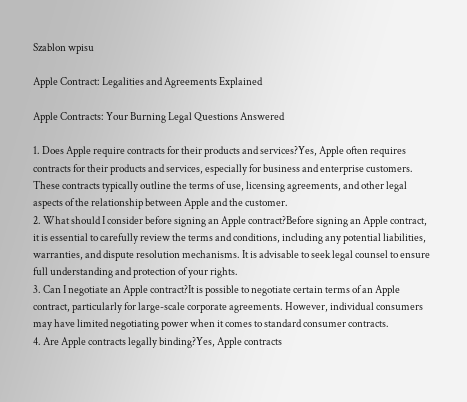Szablon wpisu

Apple Contract: Legalities and Agreements Explained

Apple Contracts: Your Burning Legal Questions Answered

1. Does Apple require contracts for their products and services?Yes, Apple often requires contracts for their products and services, especially for business and enterprise customers. These contracts typically outline the terms of use, licensing agreements, and other legal aspects of the relationship between Apple and the customer.
2. What should I consider before signing an Apple contract?Before signing an Apple contract, it is essential to carefully review the terms and conditions, including any potential liabilities, warranties, and dispute resolution mechanisms. It is advisable to seek legal counsel to ensure full understanding and protection of your rights.
3. Can I negotiate an Apple contract?It is possible to negotiate certain terms of an Apple contract, particularly for large-scale corporate agreements. However, individual consumers may have limited negotiating power when it comes to standard consumer contracts.
4. Are Apple contracts legally binding?Yes, Apple contracts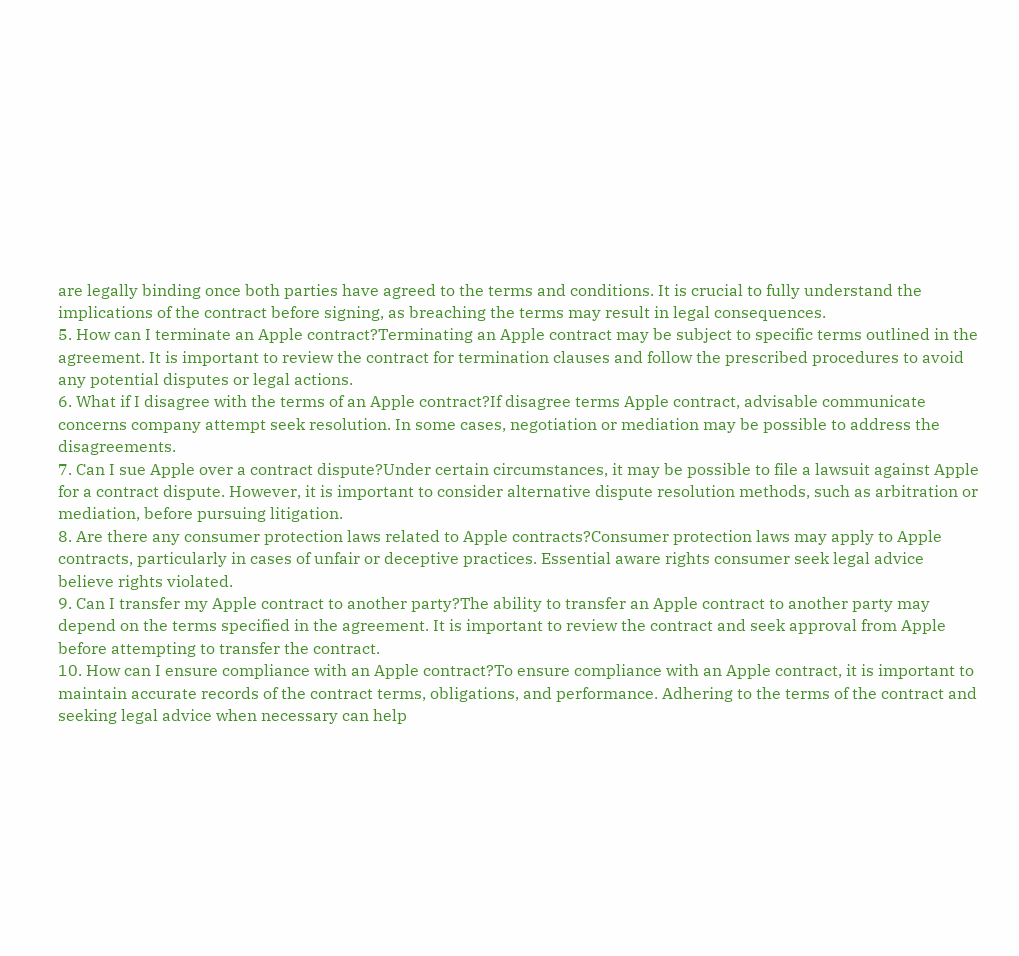are legally binding once both parties have agreed to the terms and conditions. It is crucial to fully understand the implications of the contract before signing, as breaching the terms may result in legal consequences.
5. How can I terminate an Apple contract?Terminating an Apple contract may be subject to specific terms outlined in the agreement. It is important to review the contract for termination clauses and follow the prescribed procedures to avoid any potential disputes or legal actions.
6. What if I disagree with the terms of an Apple contract?If disagree terms Apple contract, advisable communicate concerns company attempt seek resolution. In some cases, negotiation or mediation may be possible to address the disagreements.
7. Can I sue Apple over a contract dispute?Under certain circumstances, it may be possible to file a lawsuit against Apple for a contract dispute. However, it is important to consider alternative dispute resolution methods, such as arbitration or mediation, before pursuing litigation.
8. Are there any consumer protection laws related to Apple contracts?Consumer protection laws may apply to Apple contracts, particularly in cases of unfair or deceptive practices. Essential aware rights consumer seek legal advice believe rights violated.
9. Can I transfer my Apple contract to another party?The ability to transfer an Apple contract to another party may depend on the terms specified in the agreement. It is important to review the contract and seek approval from Apple before attempting to transfer the contract.
10. How can I ensure compliance with an Apple contract?To ensure compliance with an Apple contract, it is important to maintain accurate records of the contract terms, obligations, and performance. Adhering to the terms of the contract and seeking legal advice when necessary can help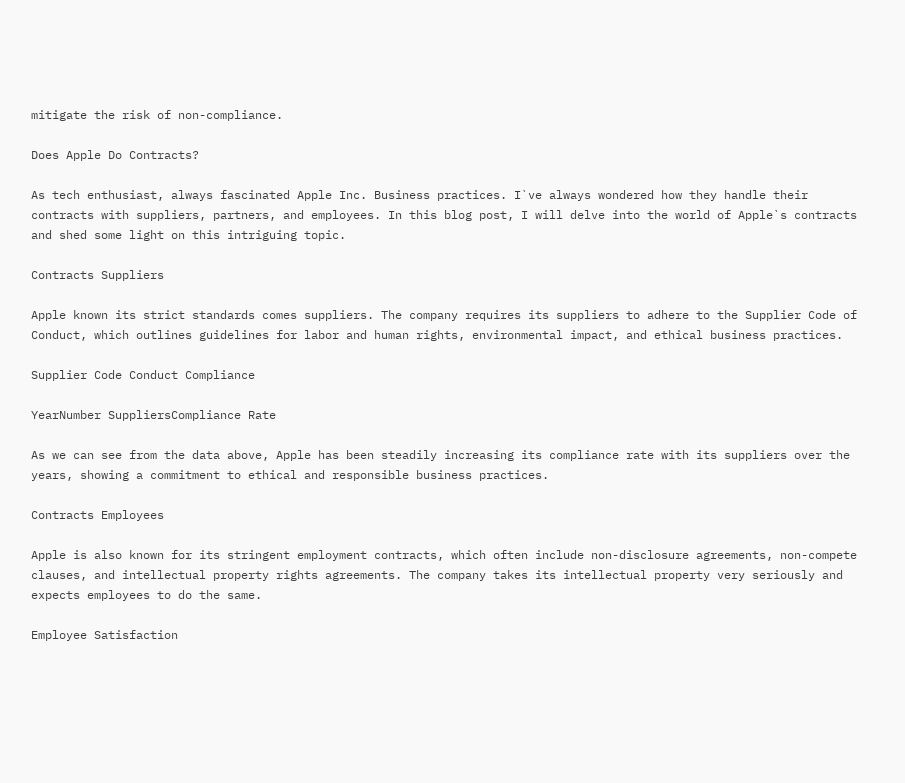mitigate the risk of non-compliance.

Does Apple Do Contracts?

As tech enthusiast, always fascinated Apple Inc. Business practices. I`ve always wondered how they handle their contracts with suppliers, partners, and employees. In this blog post, I will delve into the world of Apple`s contracts and shed some light on this intriguing topic.

Contracts Suppliers

Apple known its strict standards comes suppliers. The company requires its suppliers to adhere to the Supplier Code of Conduct, which outlines guidelines for labor and human rights, environmental impact, and ethical business practices.

Supplier Code Conduct Compliance

YearNumber SuppliersCompliance Rate

As we can see from the data above, Apple has been steadily increasing its compliance rate with its suppliers over the years, showing a commitment to ethical and responsible business practices.

Contracts Employees

Apple is also known for its stringent employment contracts, which often include non-disclosure agreements, non-compete clauses, and intellectual property rights agreements. The company takes its intellectual property very seriously and expects employees to do the same.

Employee Satisfaction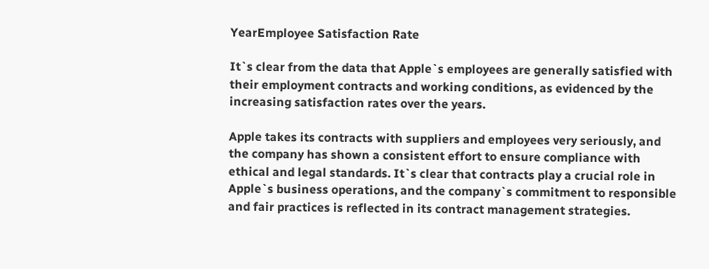YearEmployee Satisfaction Rate

It`s clear from the data that Apple`s employees are generally satisfied with their employment contracts and working conditions, as evidenced by the increasing satisfaction rates over the years.

Apple takes its contracts with suppliers and employees very seriously, and the company has shown a consistent effort to ensure compliance with ethical and legal standards. It`s clear that contracts play a crucial role in Apple`s business operations, and the company`s commitment to responsible and fair practices is reflected in its contract management strategies.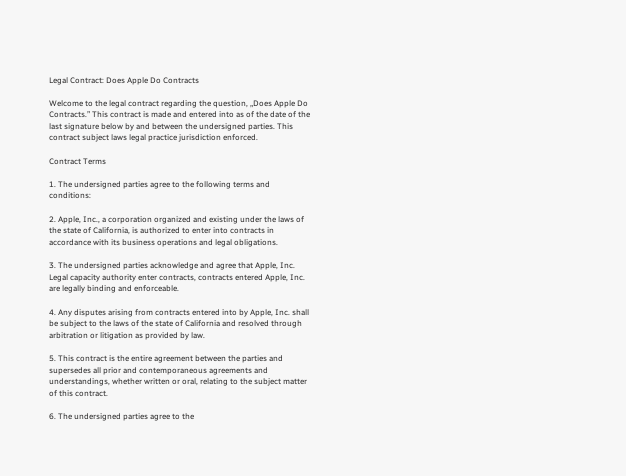Legal Contract: Does Apple Do Contracts

Welcome to the legal contract regarding the question, „Does Apple Do Contracts.” This contract is made and entered into as of the date of the last signature below by and between the undersigned parties. This contract subject laws legal practice jurisdiction enforced.

Contract Terms

1. The undersigned parties agree to the following terms and conditions:

2. Apple, Inc., a corporation organized and existing under the laws of the state of California, is authorized to enter into contracts in accordance with its business operations and legal obligations.

3. The undersigned parties acknowledge and agree that Apple, Inc. Legal capacity authority enter contracts, contracts entered Apple, Inc. are legally binding and enforceable.

4. Any disputes arising from contracts entered into by Apple, Inc. shall be subject to the laws of the state of California and resolved through arbitration or litigation as provided by law.

5. This contract is the entire agreement between the parties and supersedes all prior and contemporaneous agreements and understandings, whether written or oral, relating to the subject matter of this contract.

6. The undersigned parties agree to the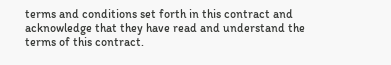terms and conditions set forth in this contract and acknowledge that they have read and understand the terms of this contract.